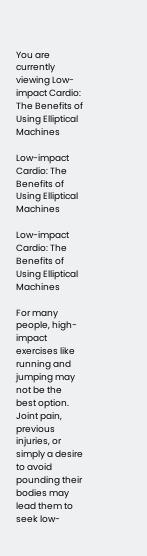You are currently viewing Low-impact Cardio: The Benefits of Using Elliptical Machines

Low-impact Cardio: The Benefits of Using Elliptical Machines

Low-impact Cardio: The Benefits of Using Elliptical Machines

For many people, high-impact exercises like running and jumping may not be the best option. Joint pain, previous injuries, or simply a desire to avoid pounding their bodies may lead them to seek low-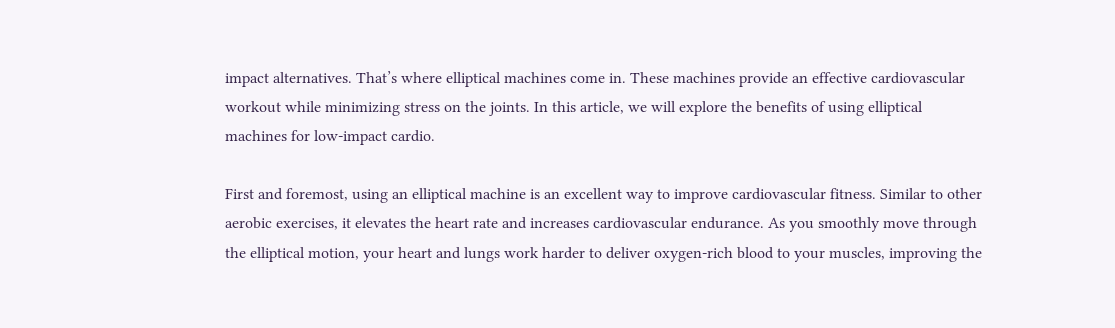impact alternatives. That’s where elliptical machines come in. These machines provide an effective cardiovascular workout while minimizing stress on the joints. In this article, we will explore the benefits of using elliptical machines for low-impact cardio.

First and foremost, using an elliptical machine is an excellent way to improve cardiovascular fitness. Similar to other aerobic exercises, it elevates the heart rate and increases cardiovascular endurance. As you smoothly move through the elliptical motion, your heart and lungs work harder to deliver oxygen-rich blood to your muscles, improving the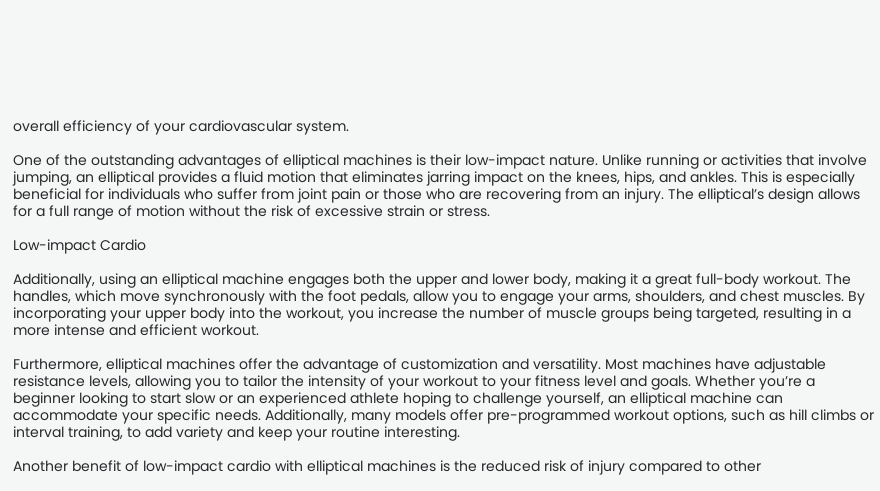overall efficiency of your cardiovascular system.

One of the outstanding advantages of elliptical machines is their low-impact nature. Unlike running or activities that involve jumping, an elliptical provides a fluid motion that eliminates jarring impact on the knees, hips, and ankles. This is especially beneficial for individuals who suffer from joint pain or those who are recovering from an injury. The elliptical’s design allows for a full range of motion without the risk of excessive strain or stress.

Low-impact Cardio

Additionally, using an elliptical machine engages both the upper and lower body, making it a great full-body workout. The handles, which move synchronously with the foot pedals, allow you to engage your arms, shoulders, and chest muscles. By incorporating your upper body into the workout, you increase the number of muscle groups being targeted, resulting in a more intense and efficient workout.

Furthermore, elliptical machines offer the advantage of customization and versatility. Most machines have adjustable resistance levels, allowing you to tailor the intensity of your workout to your fitness level and goals. Whether you’re a beginner looking to start slow or an experienced athlete hoping to challenge yourself, an elliptical machine can accommodate your specific needs. Additionally, many models offer pre-programmed workout options, such as hill climbs or interval training, to add variety and keep your routine interesting.

Another benefit of low-impact cardio with elliptical machines is the reduced risk of injury compared to other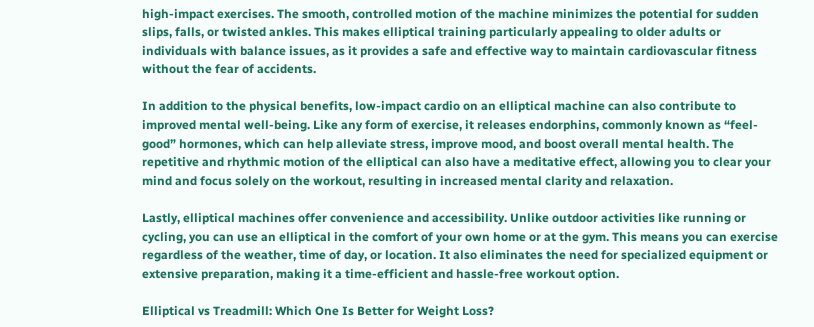high-impact exercises. The smooth, controlled motion of the machine minimizes the potential for sudden slips, falls, or twisted ankles. This makes elliptical training particularly appealing to older adults or individuals with balance issues, as it provides a safe and effective way to maintain cardiovascular fitness without the fear of accidents.

In addition to the physical benefits, low-impact cardio on an elliptical machine can also contribute to improved mental well-being. Like any form of exercise, it releases endorphins, commonly known as “feel-good” hormones, which can help alleviate stress, improve mood, and boost overall mental health. The repetitive and rhythmic motion of the elliptical can also have a meditative effect, allowing you to clear your mind and focus solely on the workout, resulting in increased mental clarity and relaxation.

Lastly, elliptical machines offer convenience and accessibility. Unlike outdoor activities like running or cycling, you can use an elliptical in the comfort of your own home or at the gym. This means you can exercise regardless of the weather, time of day, or location. It also eliminates the need for specialized equipment or extensive preparation, making it a time-efficient and hassle-free workout option.

Elliptical vs Treadmill: Which One Is Better for Weight Loss?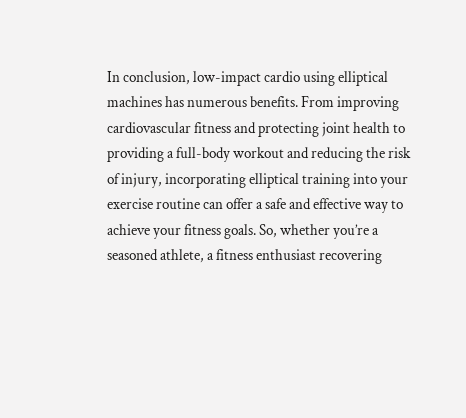In conclusion, low-impact cardio using elliptical machines has numerous benefits. From improving cardiovascular fitness and protecting joint health to providing a full-body workout and reducing the risk of injury, incorporating elliptical training into your exercise routine can offer a safe and effective way to achieve your fitness goals. So, whether you’re a seasoned athlete, a fitness enthusiast recovering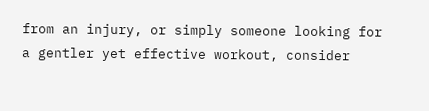from an injury, or simply someone looking for a gentler yet effective workout, consider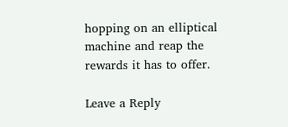hopping on an elliptical machine and reap the rewards it has to offer.

Leave a Reply